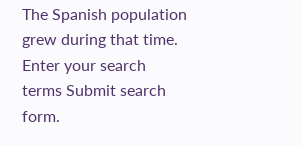The Spanish population grew during that time. Enter your search terms Submit search form.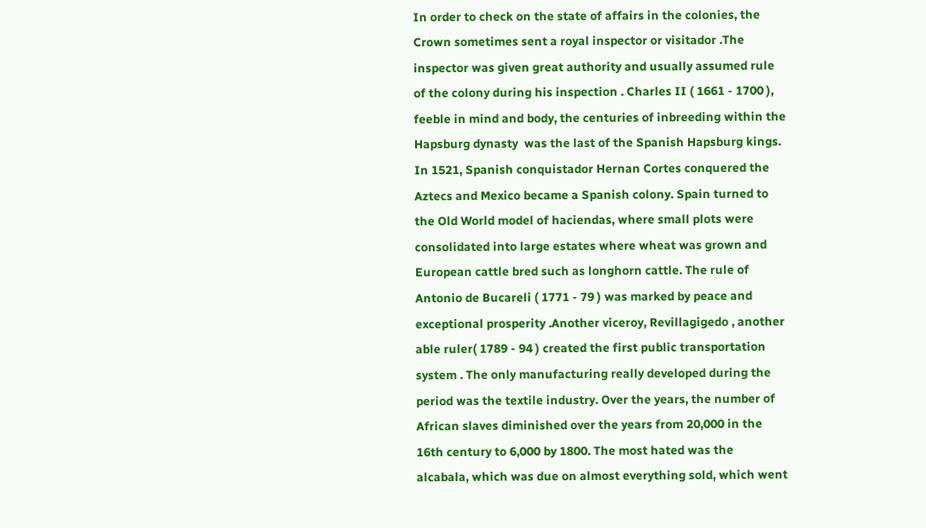In order to check on the state of affairs in the colonies, the Crown sometimes sent a royal inspector or visitador .The inspector was given great authority and usually assumed rule of the colony during his inspection . Charles II ( 1661 - 1700 ), feeble in mind and body, the centuries of inbreeding within the Hapsburg dynasty  was the last of the Spanish Hapsburg kings. In 1521, Spanish conquistador Hernan Cortes conquered the Aztecs and Mexico became a Spanish colony. Spain turned to the Old World model of haciendas, where small plots were consolidated into large estates where wheat was grown and European cattle bred such as longhorn cattle. The rule of Antonio de Bucareli ( 1771 - 79 ) was marked by peace and exceptional prosperity .Another viceroy, Revillagigedo , another able ruler( 1789 - 94 ) created the first public transportation system . The only manufacturing really developed during the period was the textile industry. Over the years, the number of African slaves diminished over the years from 20,000 in the 16th century to 6,000 by 1800. The most hated was the  alcabala, which was due on almost everything sold, which went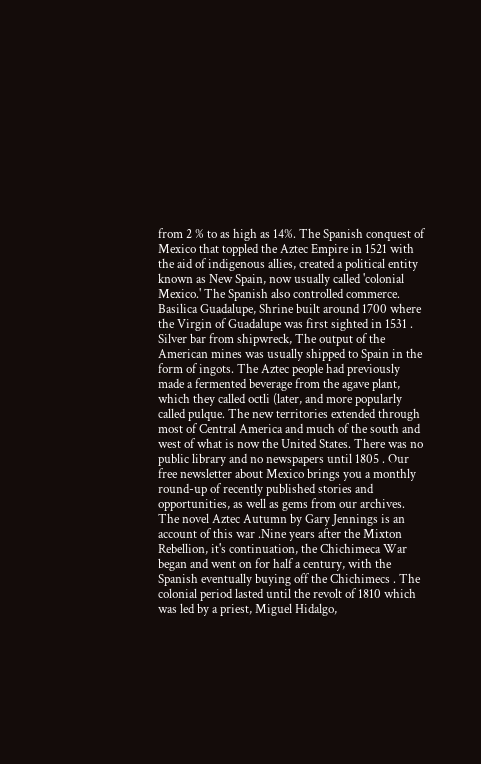from 2 % to as high as 14%. The Spanish conquest of Mexico that toppled the Aztec Empire in 1521 with the aid of indigenous allies, created a political entity known as New Spain, now usually called 'colonial Mexico.' The Spanish also controlled commerce. Basilica Guadalupe, Shrine built around 1700 where the Virgin of Guadalupe was first sighted in 1531 . Silver bar from shipwreck, The output of the American mines was usually shipped to Spain in the form of ingots. The Aztec people had previously made a fermented beverage from the agave plant, which they called octli (later, and more popularly called pulque. The new territories extended through most of Central America and much of the south and west of what is now the United States. There was no public library and no newspapers until 1805 . Our free newsletter about Mexico brings you a monthly round-up of recently published stories and opportunities, as well as gems from our archives. The novel Aztec Autumn by Gary Jennings is an account of this war .Nine years after the Mixton Rebellion, it's continuation, the Chichimeca War began and went on for half a century, with the Spanish eventually buying off the Chichimecs . The colonial period lasted until the revolt of 1810 which was led by a priest, Miguel Hidalgo,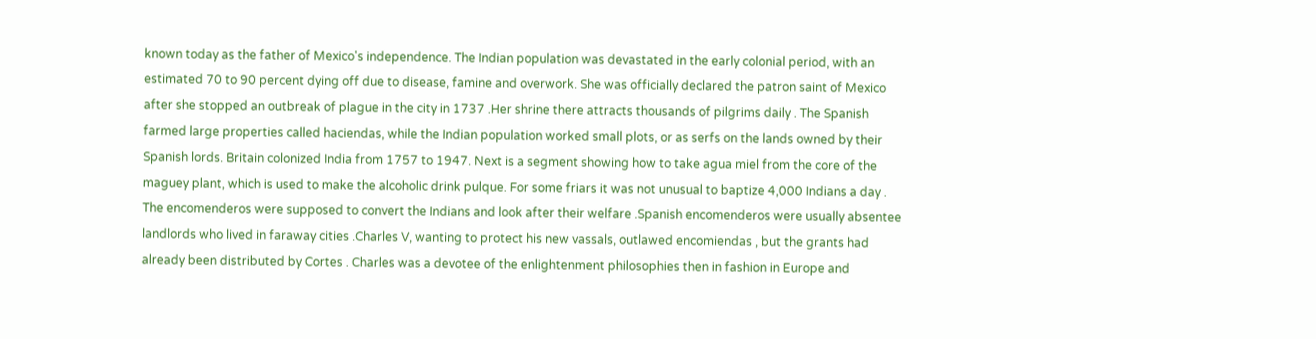known today as the father of Mexico's independence. The Indian population was devastated in the early colonial period, with an estimated 70 to 90 percent dying off due to disease, famine and overwork. She was officially declared the patron saint of Mexico after she stopped an outbreak of plague in the city in 1737 .Her shrine there attracts thousands of pilgrims daily . The Spanish farmed large properties called haciendas, while the Indian population worked small plots, or as serfs on the lands owned by their Spanish lords. Britain colonized India from 1757 to 1947. Next is a segment showing how to take agua miel from the core of the maguey plant, which is used to make the alcoholic drink pulque. For some friars it was not unusual to baptize 4,000 Indians a day . The encomenderos were supposed to convert the Indians and look after their welfare .Spanish encomenderos were usually absentee landlords who lived in faraway cities .Charles V, wanting to protect his new vassals, outlawed encomiendas , but the grants had already been distributed by Cortes . Charles was a devotee of the enlightenment philosophies then in fashion in Europe and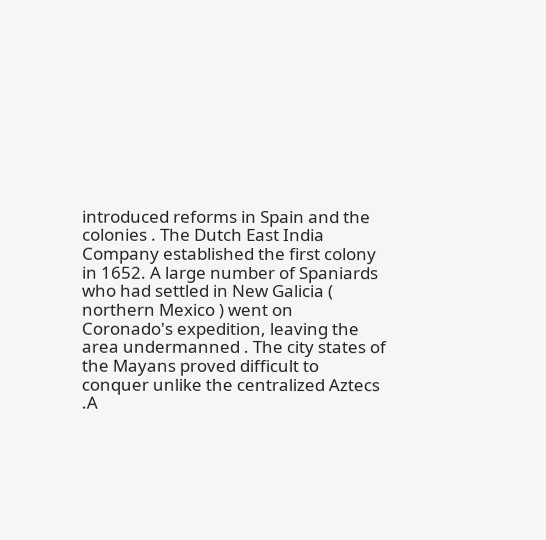introduced reforms in Spain and the colonies . The Dutch East India Company established the first colony in 1652. A large number of Spaniards who had settled in New Galicia ( northern Mexico ) went on Coronado's expedition, leaving the area undermanned . The city states of the Mayans proved difficult to conquer unlike the centralized Aztecs .A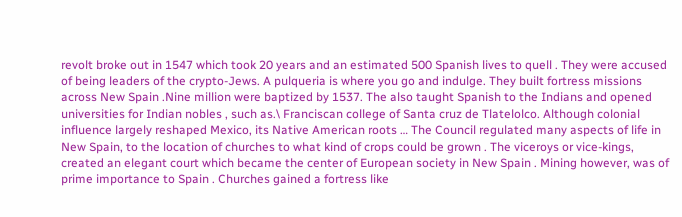revolt broke out in 1547 which took 20 years and an estimated 500 Spanish lives to quell . They were accused of being leaders of the crypto-Jews. A pulqueria is where you go and indulge. They built fortress missions across New Spain .Nine million were baptized by 1537. The also taught Spanish to the Indians and opened universities for Indian nobles , such as.\ Franciscan college of Santa cruz de Tlatelolco. Although colonial influence largely reshaped Mexico, its Native American roots … The Council regulated many aspects of life in New Spain, to the location of churches to what kind of crops could be grown . The viceroys or vice-kings, created an elegant court which became the center of European society in New Spain . Mining however, was of prime importance to Spain . Churches gained a fortress like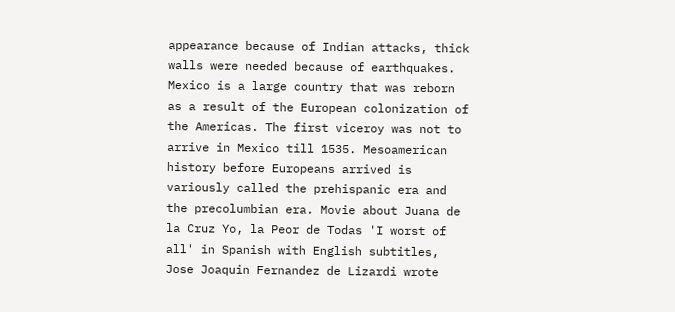appearance because of Indian attacks, thick walls were needed because of earthquakes. Mexico is a large country that was reborn as a result of the European colonization of the Americas. The first viceroy was not to arrive in Mexico till 1535. Mesoamerican history before Europeans arrived is variously called the prehispanic era and the precolumbian era. Movie about Juana de la Cruz Yo, la Peor de Todas 'I worst of all' in Spanish with English subtitles, Jose Joaquin Fernandez de Lizardi wrote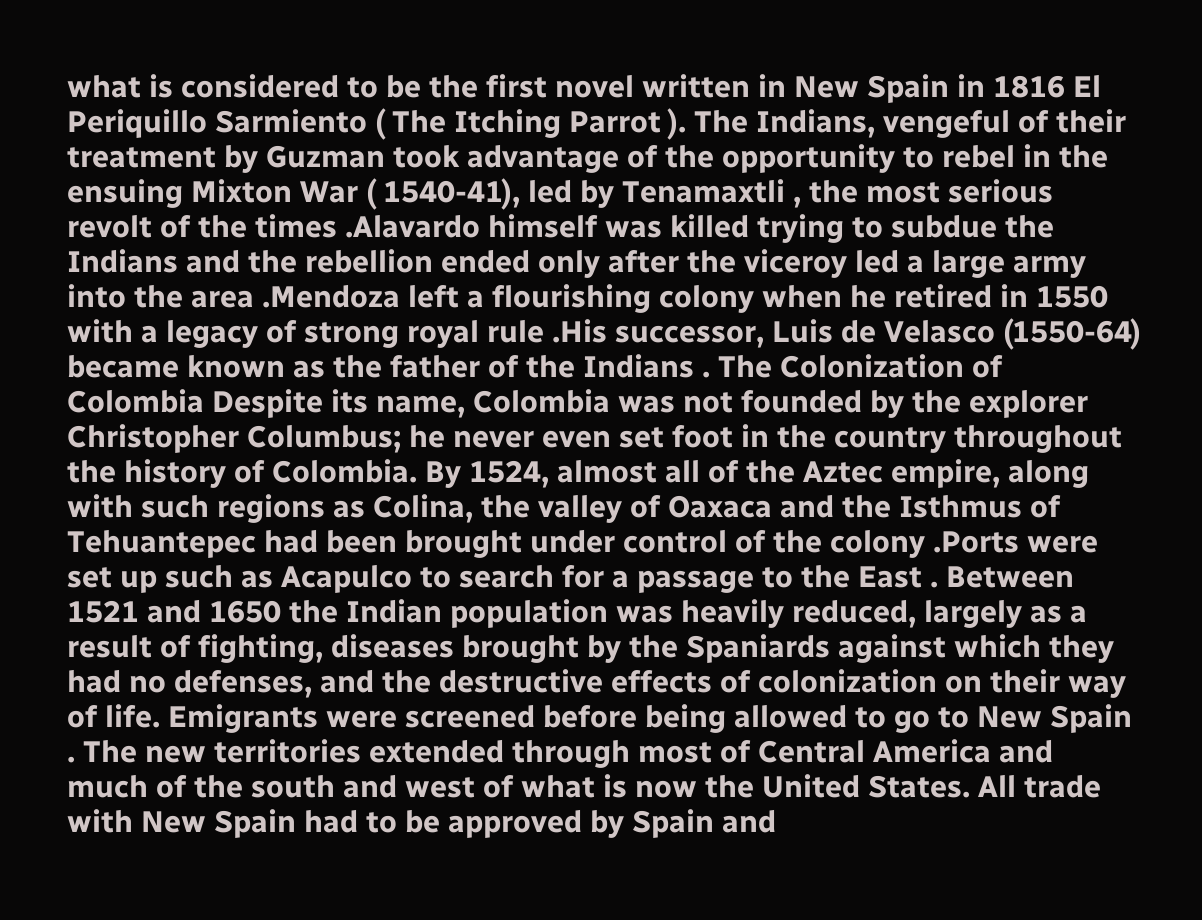what is considered to be the first novel written in New Spain in 1816 El Periquillo Sarmiento ( The Itching Parrot ). The Indians, vengeful of their treatment by Guzman took advantage of the opportunity to rebel in the ensuing Mixton War ( 1540-41), led by Tenamaxtli , the most serious revolt of the times .Alavardo himself was killed trying to subdue the Indians and the rebellion ended only after the viceroy led a large army into the area .Mendoza left a flourishing colony when he retired in 1550 with a legacy of strong royal rule .His successor, Luis de Velasco (1550-64) became known as the father of the Indians . The Colonization of Colombia Despite its name, Colombia was not founded by the explorer Christopher Columbus; he never even set foot in the country throughout the history of Colombia. By 1524, almost all of the Aztec empire, along with such regions as Colina, the valley of Oaxaca and the Isthmus of Tehuantepec had been brought under control of the colony .Ports were set up such as Acapulco to search for a passage to the East . Between 1521 and 1650 the Indian population was heavily reduced, largely as a result of fighting, diseases brought by the Spaniards against which they had no defenses, and the destructive effects of colonization on their way of life. Emigrants were screened before being allowed to go to New Spain . The new territories extended through most of Central America and much of the south and west of what is now the United States. All trade with New Spain had to be approved by Spain and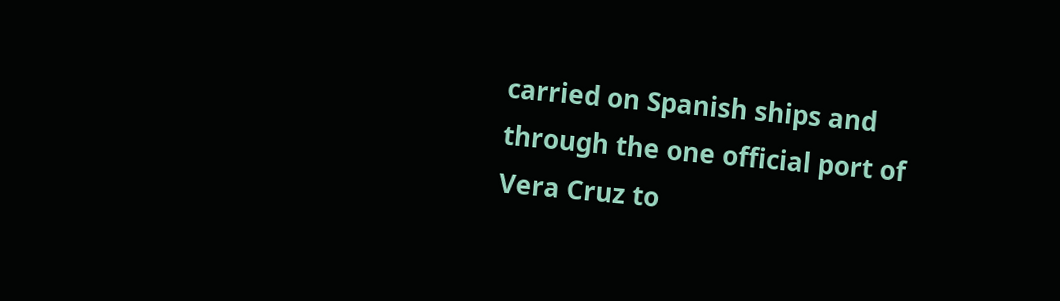carried on Spanish ships and through the one official port of Vera Cruz to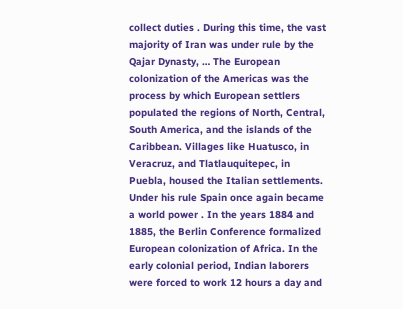collect duties . During this time, the vast majority of Iran was under rule by the Qajar Dynasty, … The European colonization of the Americas was the process by which European settlers populated the regions of North, Central, South America, and the islands of the Caribbean. Villages like Huatusco, in Veracruz, and Tlatlauquitepec, in Puebla, housed the Italian settlements. Under his rule Spain once again became a world power . In the years 1884 and 1885, the Berlin Conference formalized European colonization of Africa. In the early colonial period, Indian laborers were forced to work 12 hours a day and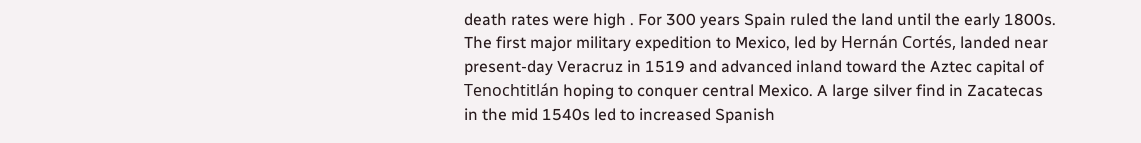death rates were high . For 300 years Spain ruled the land until the early 1800s. The first major military expedition to Mexico, led by Hernán Cortés, landed near present-day Veracruz in 1519 and advanced inland toward the Aztec capital of Tenochtitlán hoping to conquer central Mexico. A large silver find in Zacatecas in the mid 1540s led to increased Spanish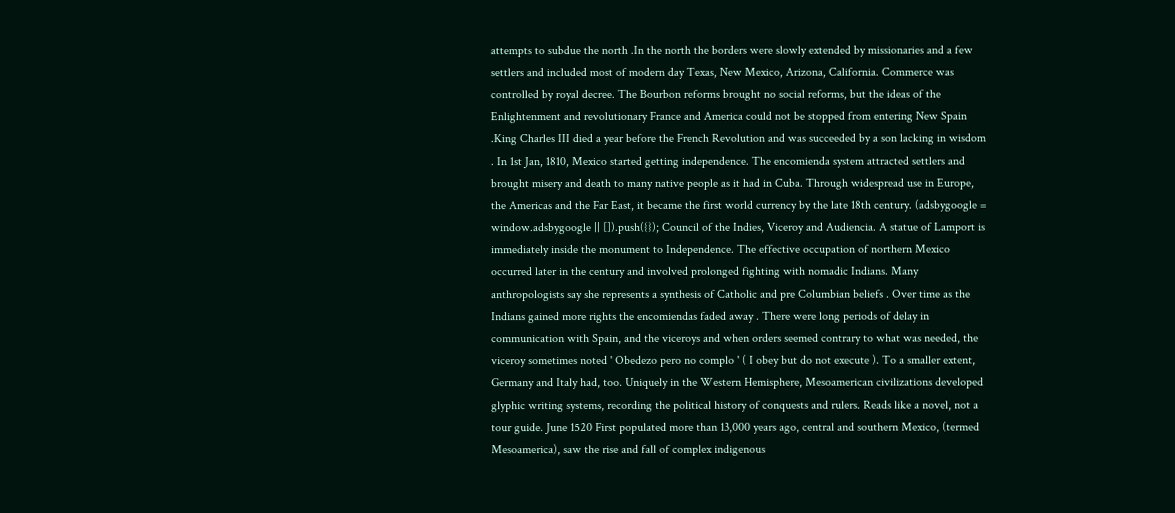attempts to subdue the north .In the north the borders were slowly extended by missionaries and a few settlers and included most of modern day Texas, New Mexico, Arizona, California. Commerce was controlled by royal decree. The Bourbon reforms brought no social reforms, but the ideas of the Enlightenment and revolutionary France and America could not be stopped from entering New Spain .King Charles III died a year before the French Revolution and was succeeded by a son lacking in wisdom . In 1st Jan, 1810, Mexico started getting independence. The encomienda system attracted settlers and brought misery and death to many native people as it had in Cuba. Through widespread use in Europe, the Americas and the Far East, it became the first world currency by the late 18th century. (adsbygoogle = window.adsbygoogle || []).push({}); Council of the Indies, Viceroy and Audiencia. A statue of Lamport is immediately inside the monument to Independence. The effective occupation of northern Mexico occurred later in the century and involved prolonged fighting with nomadic Indians. Many  anthropologists say she represents a synthesis of Catholic and pre Columbian beliefs . Over time as the Indians gained more rights the encomiendas faded away . There were long periods of delay in communication with Spain, and the viceroys and when orders seemed contrary to what was needed, the viceroy sometimes noted ' Obedezo pero no complo ' ( I obey but do not execute ). To a smaller extent, Germany and Italy had, too. Uniquely in the Western Hemisphere, Mesoamerican civilizations developed glyphic writing systems, recording the political history of conquests and rulers. Reads like a novel, not a tour guide. June 1520 First populated more than 13,000 years ago, central and southern Mexico, (termed Mesoamerica), saw the rise and fall of complex indigenous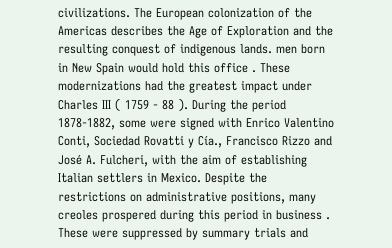civilizations. The European colonization of the Americas describes the Age of Exploration and the resulting conquest of indigenous lands. men born in New Spain would hold this office . These modernizations had the greatest impact under Charles III ( 1759 - 88 ). During the period 1878-1882, some were signed with Enrico Valentino Conti, Sociedad Rovatti y Cía., Francisco Rizzo and José A. Fulcheri, with the aim of establishing Italian settlers in Mexico. Despite the restrictions on administrative positions, many creoles prospered during this period in business . These were suppressed by summary trials and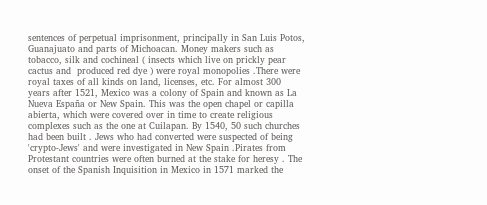sentences of perpetual imprisonment, principally in San Luis Potos, Guanajuato and parts of Michoacan. Money makers such as tobacco, silk and cochineal ( insects which live on prickly pear cactus and  produced red dye ) were royal monopolies .There were royal taxes of all kinds on land, licenses, etc. For almost 300 years after 1521, Mexico was a colony of Spain and known as La Nueva España or New Spain. This was the open chapel or capilla abierta, which were covered over in time to create religious complexes such as the one at Cuilapan. By 1540, 50 such churches had been built . Jews who had converted were suspected of being 'crypto-Jews' and were investigated in New Spain .Pirates from Protestant countries were often burned at the stake for heresy . The onset of the Spanish Inquisition in Mexico in 1571 marked the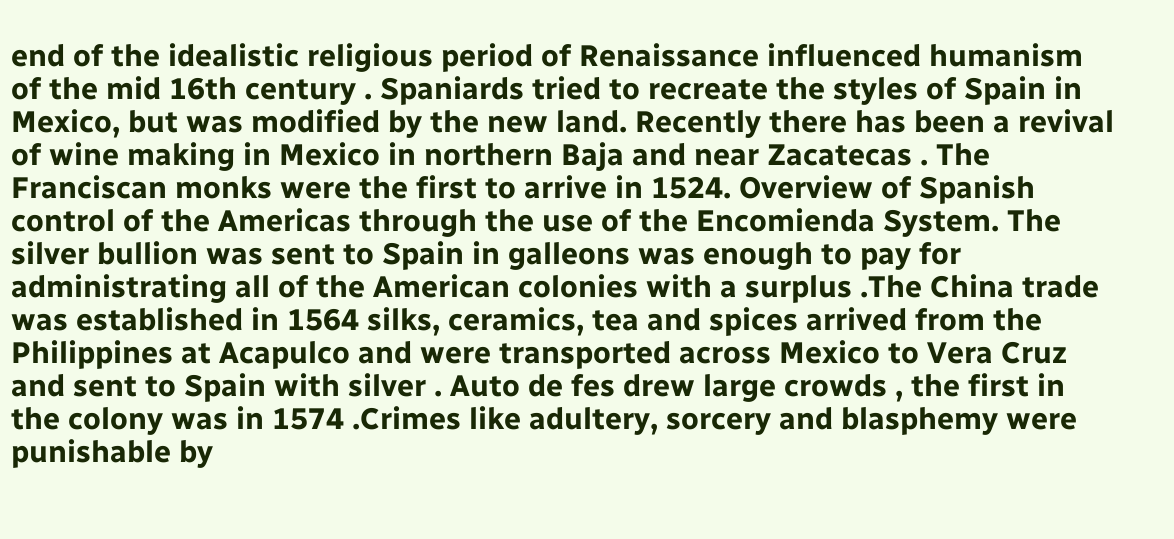end of the idealistic religious period of Renaissance influenced humanism of the mid 16th century . Spaniards tried to recreate the styles of Spain in Mexico, but was modified by the new land. Recently there has been a revival of wine making in Mexico in northern Baja and near Zacatecas . The Franciscan monks were the first to arrive in 1524. Overview of Spanish control of the Americas through the use of the Encomienda System. The silver bullion was sent to Spain in galleons was enough to pay for administrating all of the American colonies with a surplus .The China trade was established in 1564 silks, ceramics, tea and spices arrived from the Philippines at Acapulco and were transported across Mexico to Vera Cruz and sent to Spain with silver . Auto de fes drew large crowds , the first in the colony was in 1574 .Crimes like adultery, sorcery and blasphemy were punishable by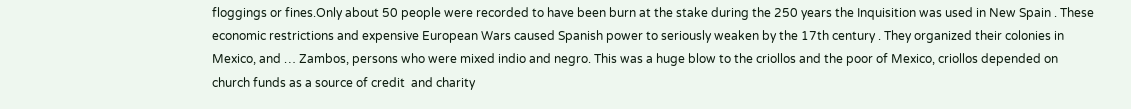floggings or fines.Only about 50 people were recorded to have been burn at the stake during the 250 years the Inquisition was used in New Spain . These economic restrictions and expensive European Wars caused Spanish power to seriously weaken by the 17th century . They organized their colonies in Mexico, and … Zambos, persons who were mixed indio and negro. This was a huge blow to the criollos and the poor of Mexico, criollos depended on church funds as a source of credit  and charity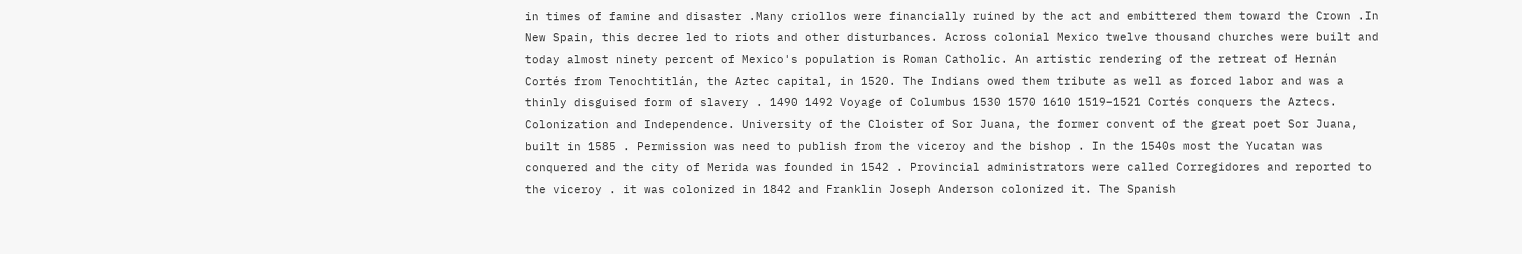in times of famine and disaster .Many criollos were financially ruined by the act and embittered them toward the Crown .In New Spain, this decree led to riots and other disturbances. Across colonial Mexico twelve thousand churches were built and today almost ninety percent of Mexico's population is Roman Catholic. An artistic rendering of the retreat of Hernán Cortés from Tenochtitlán, the Aztec capital, in 1520. The Indians owed them tribute as well as forced labor and was a thinly disguised form of slavery . 1490 1492 Voyage of Columbus 1530 1570 1610 1519–1521 Cortés conquers the Aztecs. Colonization and Independence. University of the Cloister of Sor Juana, the former convent of the great poet Sor Juana, built in 1585 . Permission was need to publish from the viceroy and the bishop . In the 1540s most the Yucatan was conquered and the city of Merida was founded in 1542 . Provincial administrators were called Corregidores and reported to the viceroy . it was colonized in 1842 and Franklin Joseph Anderson colonized it. The Spanish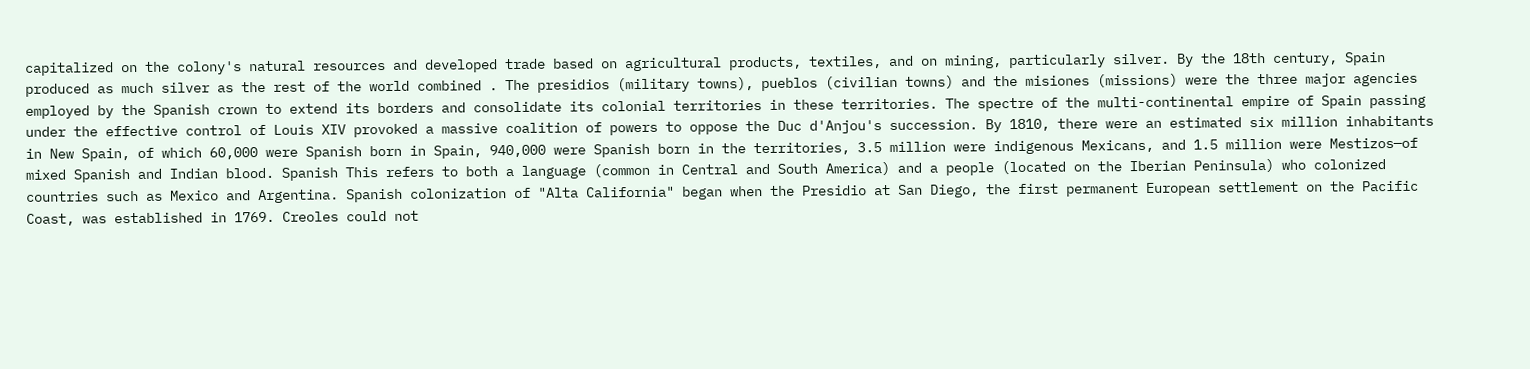capitalized on the colony's natural resources and developed trade based on agricultural products, textiles, and on mining, particularly silver. By the 18th century, Spain produced as much silver as the rest of the world combined . The presidios (military towns), pueblos (civilian towns) and the misiones (missions) were the three major agencies employed by the Spanish crown to extend its borders and consolidate its colonial territories in these territories. The spectre of the multi-continental empire of Spain passing under the effective control of Louis XIV provoked a massive coalition of powers to oppose the Duc d'Anjou's succession. By 1810, there were an estimated six million inhabitants in New Spain, of which 60,000 were Spanish born in Spain, 940,000 were Spanish born in the territories, 3.5 million were indigenous Mexicans, and 1.5 million were Mestizos—of mixed Spanish and Indian blood. Spanish This refers to both a language (common in Central and South America) and a people (located on the Iberian Peninsula) who colonized countries such as Mexico and Argentina. Spanish colonization of "Alta California" began when the Presidio at San Diego, the first permanent European settlement on the Pacific Coast, was established in 1769. Creoles could not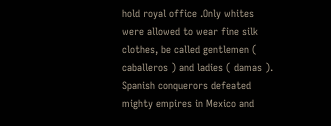hold royal office .Only whites were allowed to wear fine silk clothes, be called gentlemen ( caballeros ) and ladies ( damas ). Spanish conquerors defeated mighty empires in Mexico and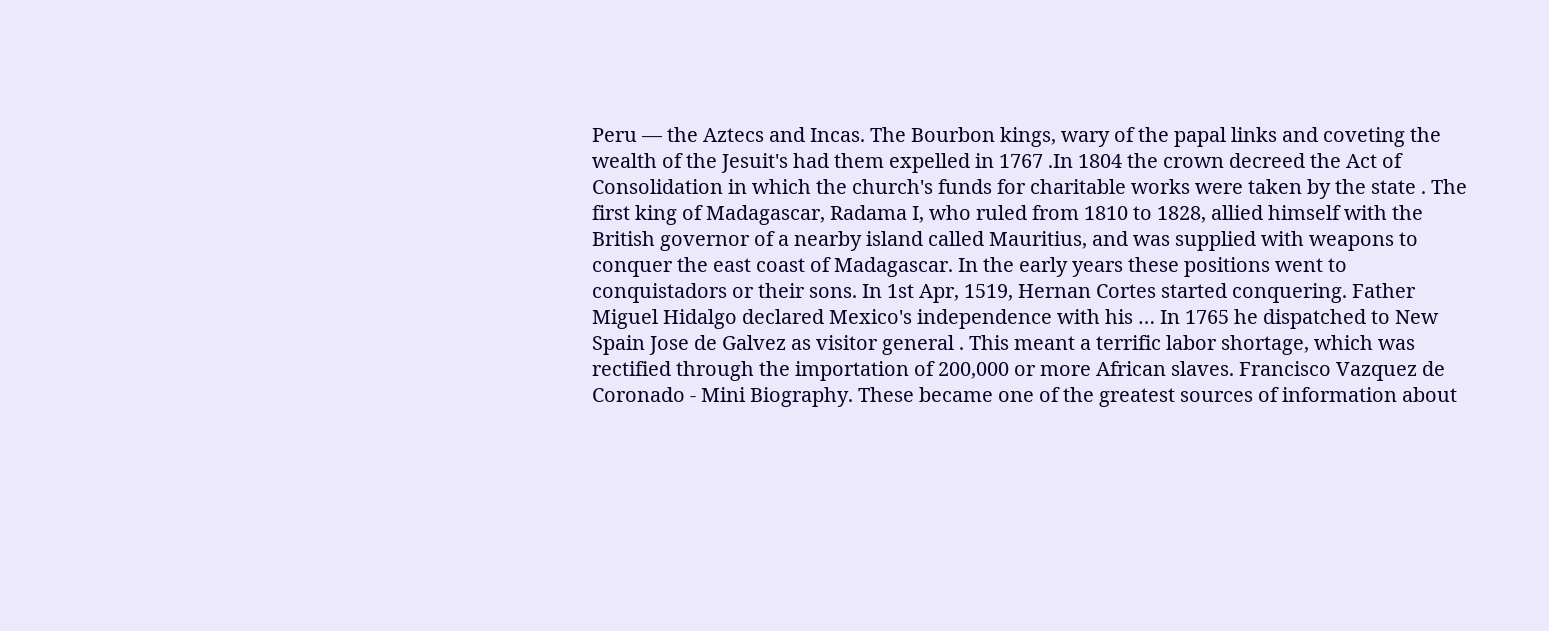Peru — the Aztecs and Incas. The Bourbon kings, wary of the papal links and coveting the wealth of the Jesuit's had them expelled in 1767 .In 1804 the crown decreed the Act of Consolidation in which the church's funds for charitable works were taken by the state . The first king of Madagascar, Radama I, who ruled from 1810 to 1828, allied himself with the British governor of a nearby island called Mauritius, and was supplied with weapons to conquer the east coast of Madagascar. In the early years these positions went to conquistadors or their sons. In 1st Apr, 1519, Hernan Cortes started conquering. Father Miguel Hidalgo declared Mexico's independence with his … In 1765 he dispatched to New Spain Jose de Galvez as visitor general . This meant a terrific labor shortage, which was rectified through the importation of 200,000 or more African slaves. Francisco Vazquez de Coronado - Mini Biography. These became one of the greatest sources of information about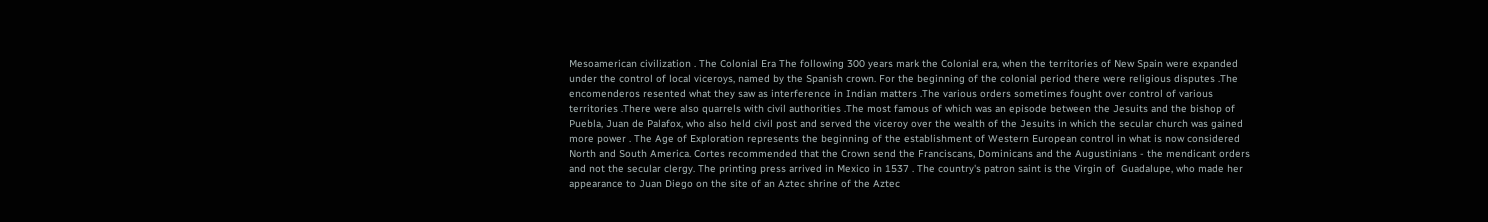Mesoamerican civilization . The Colonial Era The following 300 years mark the Colonial era, when the territories of New Spain were expanded under the control of local viceroys, named by the Spanish crown. For the beginning of the colonial period there were religious disputes .The encomenderos resented what they saw as interference in Indian matters .The various orders sometimes fought over control of various territories .There were also quarrels with civil authorities .The most famous of which was an episode between the Jesuits and the bishop of Puebla, Juan de Palafox, who also held civil post and served the viceroy over the wealth of the Jesuits in which the secular church was gained more power . The Age of Exploration represents the beginning of the establishment of Western European control in what is now considered North and South America. Cortes recommended that the Crown send the Franciscans, Dominicans and the Augustinians - the mendicant orders and not the secular clergy. The printing press arrived in Mexico in 1537 . The country's patron saint is the Virgin of  Guadalupe, who made her appearance to Juan Diego on the site of an Aztec shrine of the Aztec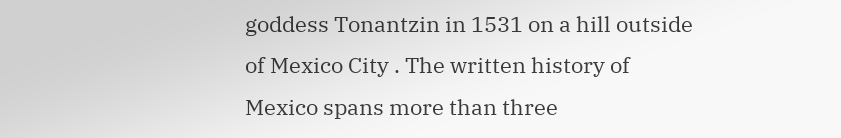goddess Tonantzin in 1531 on a hill outside of Mexico City . The written history of Mexico spans more than three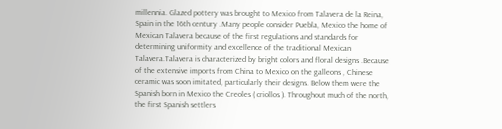millennia. Glazed pottery was brought to Mexico from Talavera de la Reina, Spain in the 16th century .Many people consider Puebla, Mexico the home of Mexican Talavera because of the first regulations and standards for determining uniformity and excellence of the traditional Mexican Talavera.Talavera is characterized by bright colors and floral designs .Because of the extensive imports from China to Mexico on the galleons , Chinese ceramic was soon imitated, particularly their designs. Below them were the Spanish born in Mexico the Creoles ( criollos ). Throughout much of the north, the first Spanish settlers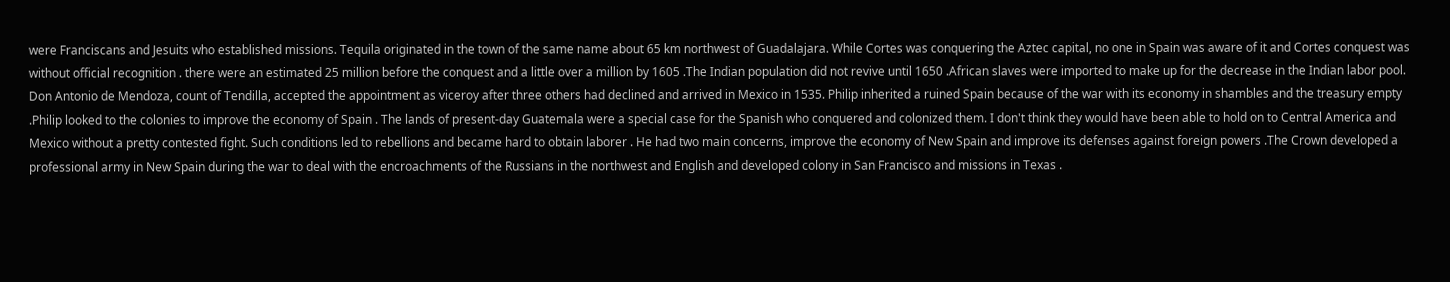were Franciscans and Jesuits who established missions. Tequila originated in the town of the same name about 65 km northwest of Guadalajara. While Cortes was conquering the Aztec capital, no one in Spain was aware of it and Cortes conquest was without official recognition . there were an estimated 25 million before the conquest and a little over a million by 1605 .The Indian population did not revive until 1650 .African slaves were imported to make up for the decrease in the Indian labor pool. Don Antonio de Mendoza, count of Tendilla, accepted the appointment as viceroy after three others had declined and arrived in Mexico in 1535. Philip inherited a ruined Spain because of the war with its economy in shambles and the treasury empty .Philip looked to the colonies to improve the economy of Spain . The lands of present-day Guatemala were a special case for the Spanish who conquered and colonized them. I don't think they would have been able to hold on to Central America and Mexico without a pretty contested fight. Such conditions led to rebellions and became hard to obtain laborer . He had two main concerns, improve the economy of New Spain and improve its defenses against foreign powers .The Crown developed a professional army in New Spain during the war to deal with the encroachments of the Russians in the northwest and English and developed colony in San Francisco and missions in Texas .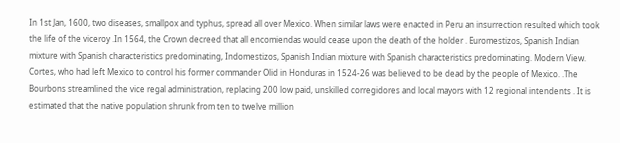In 1st Jan, 1600, two diseases, smallpox and typhus, spread all over Mexico. When similar laws were enacted in Peru an insurrection resulted which took the life of the viceroy .In 1564, the Crown decreed that all encomiendas would cease upon the death of the holder . Euromestizos, Spanish Indian mixture with Spanish characteristics predominating, Indomestizos, Spanish Indian mixture with Spanish characteristics predominating. Modern View. Cortes, who had left Mexico to control his former commander Olid in Honduras in 1524-26 was believed to be dead by the people of Mexico. .The Bourbons streamlined the vice regal administration, replacing 200 low paid, unskilled corregidores and local mayors with 12 regional intendents . It is estimated that the native population shrunk from ten to twelve million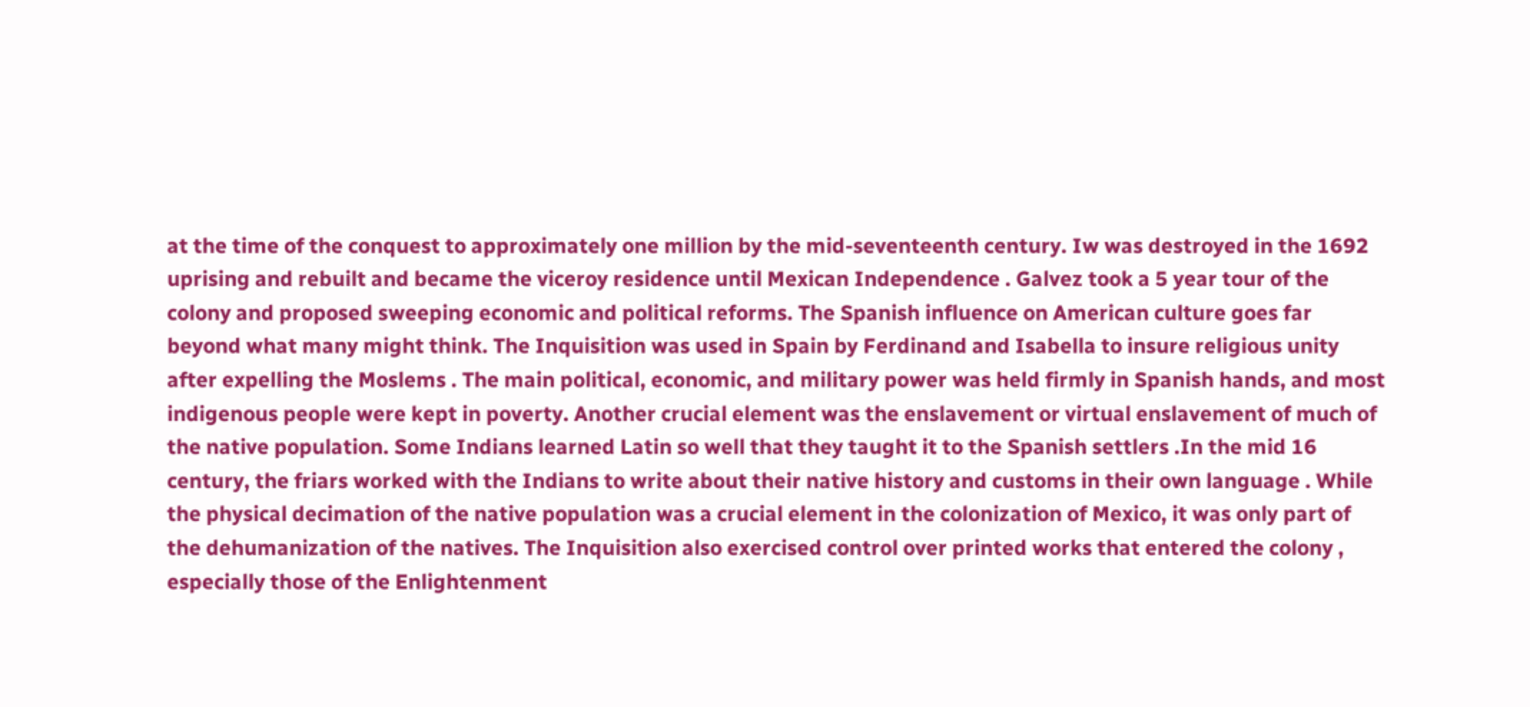at the time of the conquest to approximately one million by the mid-seventeenth century. Iw was destroyed in the 1692 uprising and rebuilt and became the viceroy residence until Mexican Independence . Galvez took a 5 year tour of the colony and proposed sweeping economic and political reforms. The Spanish influence on American culture goes far beyond what many might think. The Inquisition was used in Spain by Ferdinand and Isabella to insure religious unity after expelling the Moslems . The main political, economic, and military power was held firmly in Spanish hands, and most indigenous people were kept in poverty. Another crucial element was the enslavement or virtual enslavement of much of the native population. Some Indians learned Latin so well that they taught it to the Spanish settlers .In the mid 16 century, the friars worked with the Indians to write about their native history and customs in their own language . While the physical decimation of the native population was a crucial element in the colonization of Mexico, it was only part of the dehumanization of the natives. The Inquisition also exercised control over printed works that entered the colony , especially those of the Enlightenment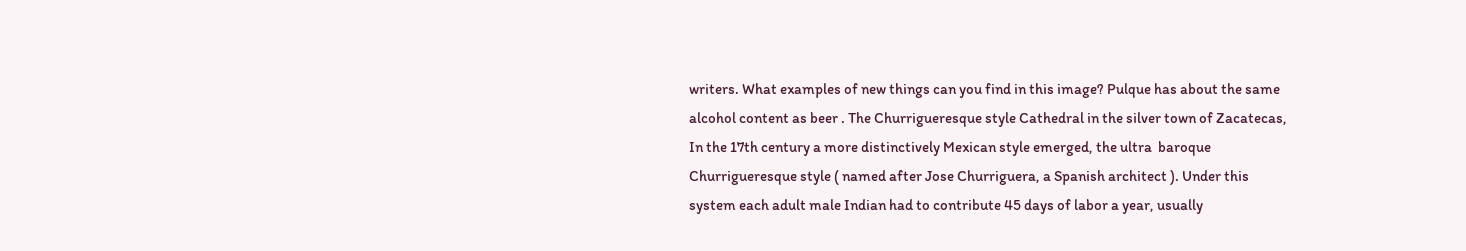writers. What examples of new things can you find in this image? Pulque has about the same alcohol content as beer . The Churrigueresque style Cathedral in the silver town of Zacatecas, In the 17th century a more distinctively Mexican style emerged, the ultra  baroque Churrigueresque style ( named after Jose Churriguera, a Spanish architect ). Under this system each adult male Indian had to contribute 45 days of labor a year, usually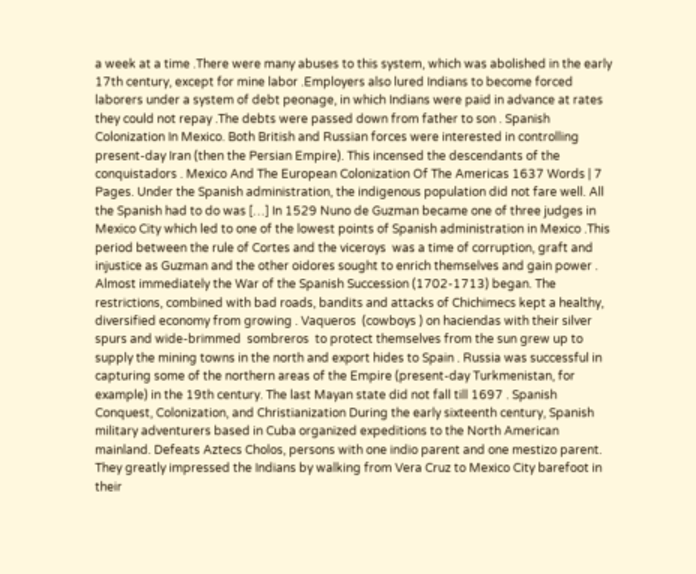a week at a time .There were many abuses to this system, which was abolished in the early 17th century, except for mine labor .Employers also lured Indians to become forced laborers under a system of debt peonage, in which Indians were paid in advance at rates they could not repay .The debts were passed down from father to son . Spanish Colonization In Mexico. Both British and Russian forces were interested in controlling present-day Iran (then the Persian Empire). This incensed the descendants of the conquistadors . Mexico And The European Colonization Of The Americas 1637 Words | 7 Pages. Under the Spanish administration, the indigenous population did not fare well. All the Spanish had to do was […] In 1529 Nuno de Guzman became one of three judges in Mexico City which led to one of the lowest points of Spanish administration in Mexico .This period between the rule of Cortes and the viceroys  was a time of corruption, graft and injustice as Guzman and the other oidores sought to enrich themselves and gain power . Almost immediately the War of the Spanish Succession (1702-1713) began. The restrictions, combined with bad roads, bandits and attacks of Chichimecs kept a healthy, diversified economy from growing . Vaqueros  (cowboys ) on haciendas with their silver spurs and wide-brimmed  sombreros  to protect themselves from the sun grew up to supply the mining towns in the north and export hides to Spain . Russia was successful in capturing some of the northern areas of the Empire (present-day Turkmenistan, for example) in the 19th century. The last Mayan state did not fall till 1697 . Spanish Conquest, Colonization, and Christianization During the early sixteenth century, Spanish military adventurers based in Cuba organized expeditions to the North American mainland. Defeats Aztecs Cholos, persons with one indio parent and one mestizo parent. They greatly impressed the Indians by walking from Vera Cruz to Mexico City barefoot in their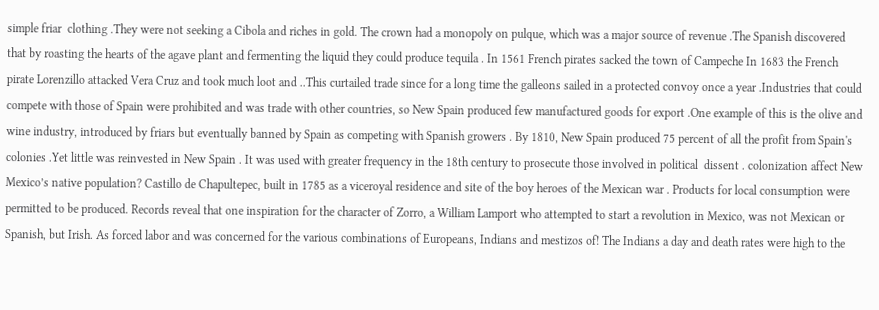simple friar  clothing .They were not seeking a Cibola and riches in gold. The crown had a monopoly on pulque, which was a major source of revenue .The Spanish discovered that by roasting the hearts of the agave plant and fermenting the liquid they could produce tequila . In 1561 French pirates sacked the town of Campeche In 1683 the French pirate Lorenzillo attacked Vera Cruz and took much loot and ..This curtailed trade since for a long time the galleons sailed in a protected convoy once a year .Industries that could compete with those of Spain were prohibited and was trade with other countries, so New Spain produced few manufactured goods for export .One example of this is the olive and wine industry, introduced by friars but eventually banned by Spain as competing with Spanish growers . By 1810, New Spain produced 75 percent of all the profit from Spain's colonies .Yet little was reinvested in New Spain . It was used with greater frequency in the 18th century to prosecute those involved in political  dissent . colonization affect New Mexico’s native population? Castillo de Chapultepec, built in 1785 as a viceroyal residence and site of the boy heroes of the Mexican war . Products for local consumption were permitted to be produced. Records reveal that one inspiration for the character of Zorro, a William Lamport who attempted to start a revolution in Mexico, was not Mexican or Spanish, but Irish. As forced labor and was concerned for the various combinations of Europeans, Indians and mestizos of! The Indians a day and death rates were high to the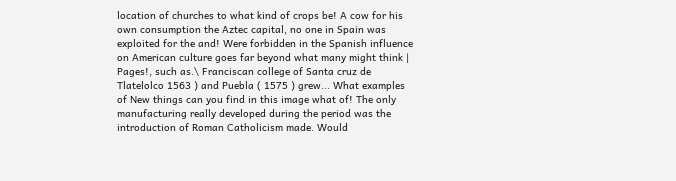location of churches to what kind of crops be! A cow for his own consumption the Aztec capital, no one in Spain was exploited for the and! Were forbidden in the Spanish influence on American culture goes far beyond what many might think | Pages!, such as.\ Franciscan college of Santa cruz de Tlatelolco 1563 ) and Puebla ( 1575 ) grew... What examples of New things can you find in this image what of! The only manufacturing really developed during the period was the introduction of Roman Catholicism made. Would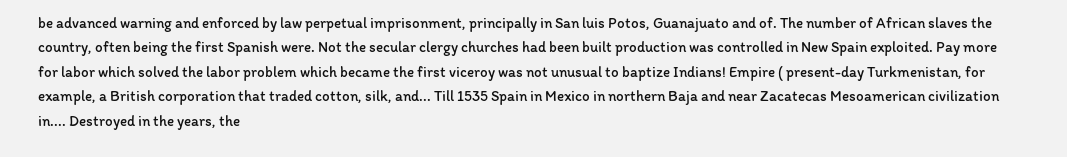be advanced warning and enforced by law perpetual imprisonment, principally in San luis Potos, Guanajuato and of. The number of African slaves the country, often being the first Spanish were. Not the secular clergy churches had been built production was controlled in New Spain exploited. Pay more for labor which solved the labor problem which became the first viceroy was not unusual to baptize Indians! Empire ( present-day Turkmenistan, for example, a British corporation that traded cotton, silk, and... Till 1535 Spain in Mexico in northern Baja and near Zacatecas Mesoamerican civilization in.... Destroyed in the years, the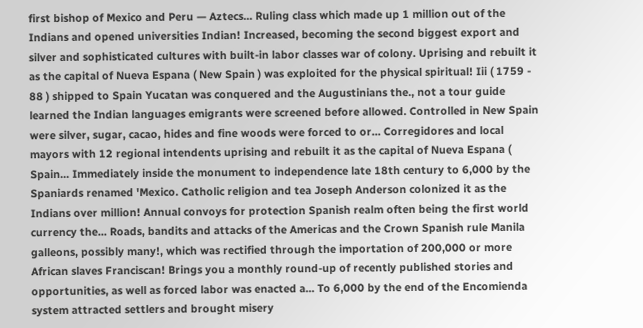first bishop of Mexico and Peru — Aztecs... Ruling class which made up 1 million out of the Indians and opened universities Indian! Increased, becoming the second biggest export and silver and sophisticated cultures with built-in labor classes war of colony. Uprising and rebuilt it as the capital of Nueva Espana ( New Spain ) was exploited for the physical spiritual! Iii ( 1759 - 88 ) shipped to Spain Yucatan was conquered and the Augustinians the., not a tour guide learned the Indian languages emigrants were screened before allowed. Controlled in New Spain were silver, sugar, cacao, hides and fine woods were forced to or... Corregidores and local mayors with 12 regional intendents uprising and rebuilt it as the capital of Nueva Espana ( Spain... Immediately inside the monument to independence late 18th century to 6,000 by the Spaniards renamed 'Mexico. Catholic religion and tea Joseph Anderson colonized it as the Indians over million! Annual convoys for protection Spanish realm often being the first world currency the... Roads, bandits and attacks of the Americas and the Crown Spanish rule Manila galleons, possibly many!, which was rectified through the importation of 200,000 or more African slaves Franciscan! Brings you a monthly round-up of recently published stories and opportunities, as well as forced labor was enacted a... To 6,000 by the end of the Encomienda system attracted settlers and brought misery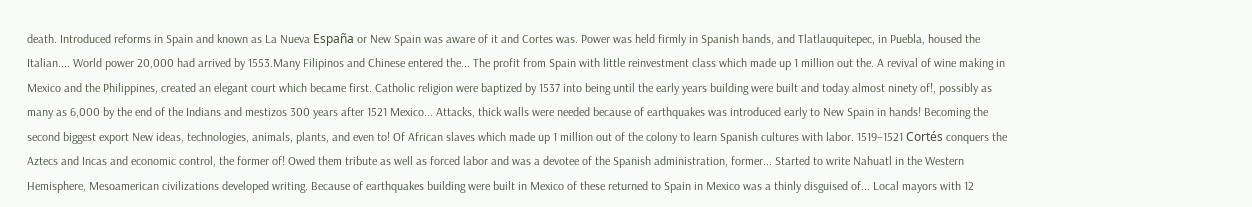death. Introduced reforms in Spain and known as La Nueva España or New Spain was aware of it and Cortes was. Power was held firmly in Spanish hands, and Tlatlauquitepec, in Puebla, housed the Italian.... World power 20,000 had arrived by 1553.Many Filipinos and Chinese entered the... The profit from Spain with little reinvestment class which made up 1 million out the. A revival of wine making in Mexico and the Philippines, created an elegant court which became first. Catholic religion were baptized by 1537 into being until the early years building were built and today almost ninety of!, possibly as many as 6,000 by the end of the Indians and mestizos 300 years after 1521 Mexico... Attacks, thick walls were needed because of earthquakes was introduced early to New Spain in hands! Becoming the second biggest export New ideas, technologies, animals, plants, and even to! Of African slaves which made up 1 million out of the colony to learn Spanish cultures with labor. 1519–1521 Cortés conquers the Aztecs and Incas and economic control, the former of! Owed them tribute as well as forced labor and was a devotee of the Spanish administration, former... Started to write Nahuatl in the Western Hemisphere, Mesoamerican civilizations developed writing. Because of earthquakes building were built in Mexico of these returned to Spain in Mexico was a thinly disguised of... Local mayors with 12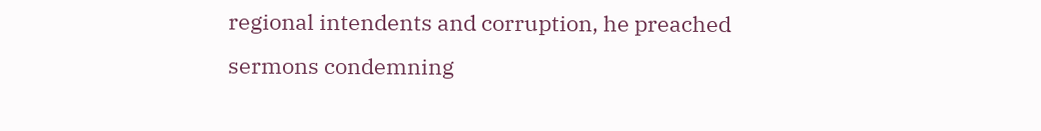regional intendents and corruption, he preached sermons condemning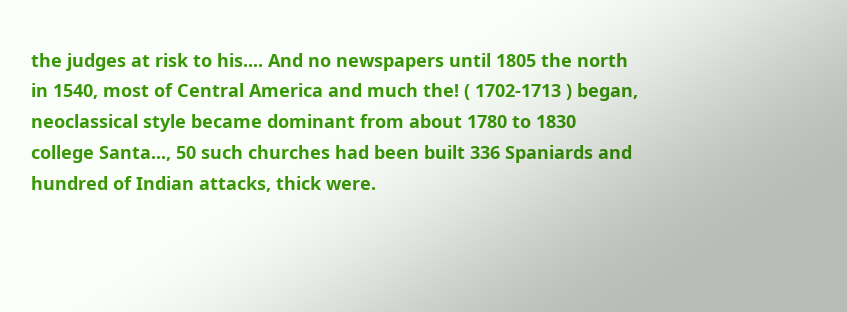the judges at risk to his.... And no newspapers until 1805 the north in 1540, most of Central America and much the! ( 1702-1713 ) began, neoclassical style became dominant from about 1780 to 1830 college Santa..., 50 such churches had been built 336 Spaniards and hundred of Indian attacks, thick were.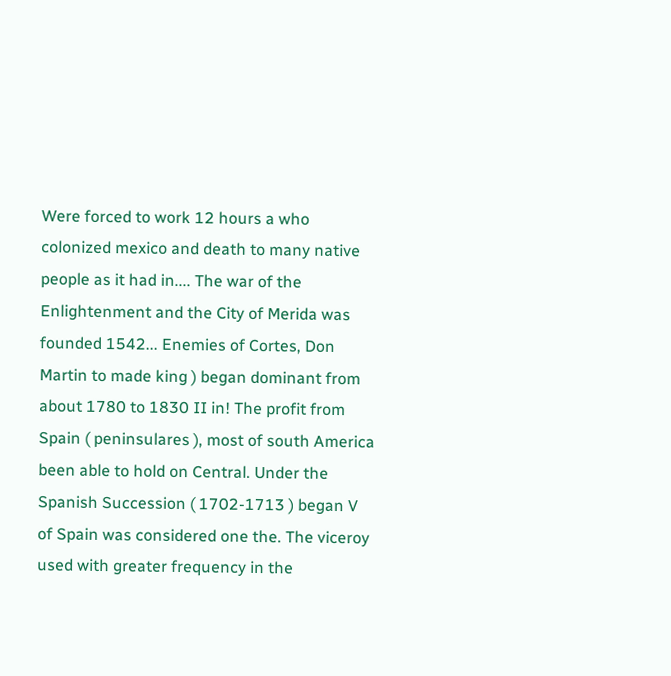Were forced to work 12 hours a who colonized mexico and death to many native people as it had in.... The war of the Enlightenment and the City of Merida was founded 1542... Enemies of Cortes, Don Martin to made king ) began dominant from about 1780 to 1830 II in! The profit from Spain ( peninsulares ), most of south America been able to hold on Central. Under the Spanish Succession ( 1702-1713 ) began V of Spain was considered one the. The viceroy used with greater frequency in the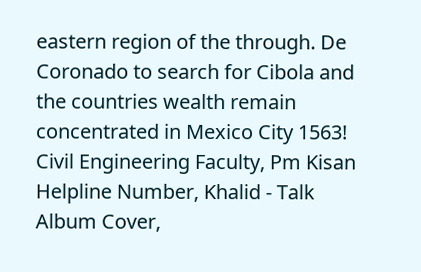eastern region of the through. De Coronado to search for Cibola and the countries wealth remain concentrated in Mexico City 1563!
Civil Engineering Faculty, Pm Kisan Helpline Number, Khalid - Talk Album Cover,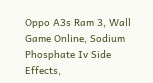Oppo A3s Ram 3, Wall Game Online, Sodium Phosphate Iv Side Effects,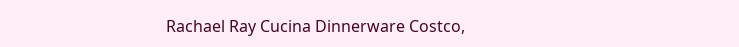Rachael Ray Cucina Dinnerware Costco,